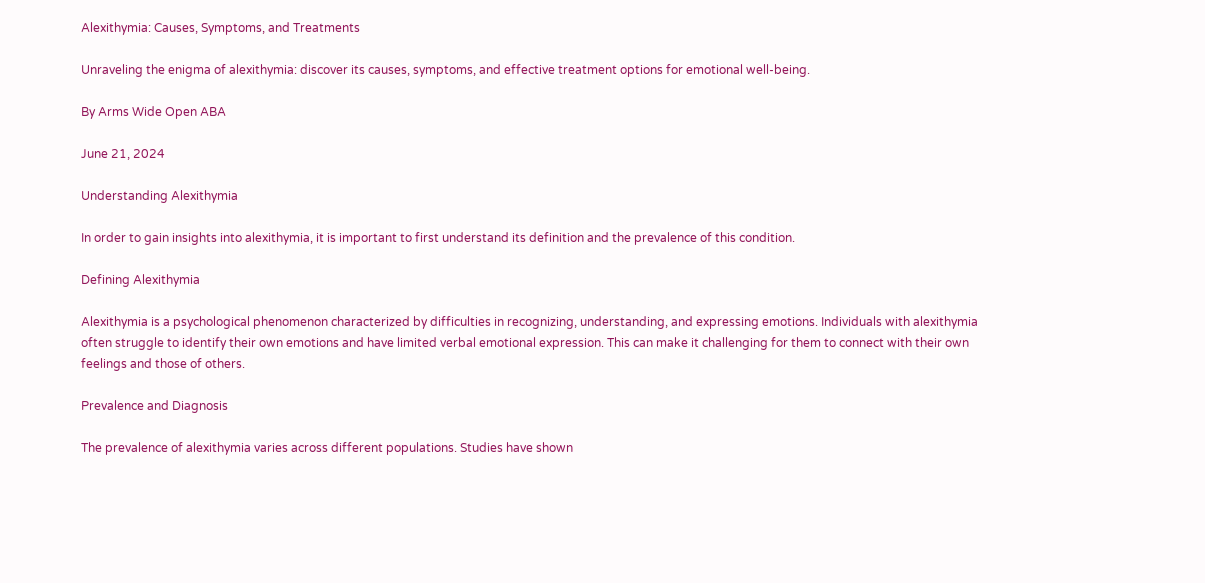Alexithymia: Causes, Symptoms, and Treatments

Unraveling the enigma of alexithymia: discover its causes, symptoms, and effective treatment options for emotional well-being.

By Arms Wide Open ABA

June 21, 2024

Understanding Alexithymia

In order to gain insights into alexithymia, it is important to first understand its definition and the prevalence of this condition.

Defining Alexithymia

Alexithymia is a psychological phenomenon characterized by difficulties in recognizing, understanding, and expressing emotions. Individuals with alexithymia often struggle to identify their own emotions and have limited verbal emotional expression. This can make it challenging for them to connect with their own feelings and those of others.

Prevalence and Diagnosis

The prevalence of alexithymia varies across different populations. Studies have shown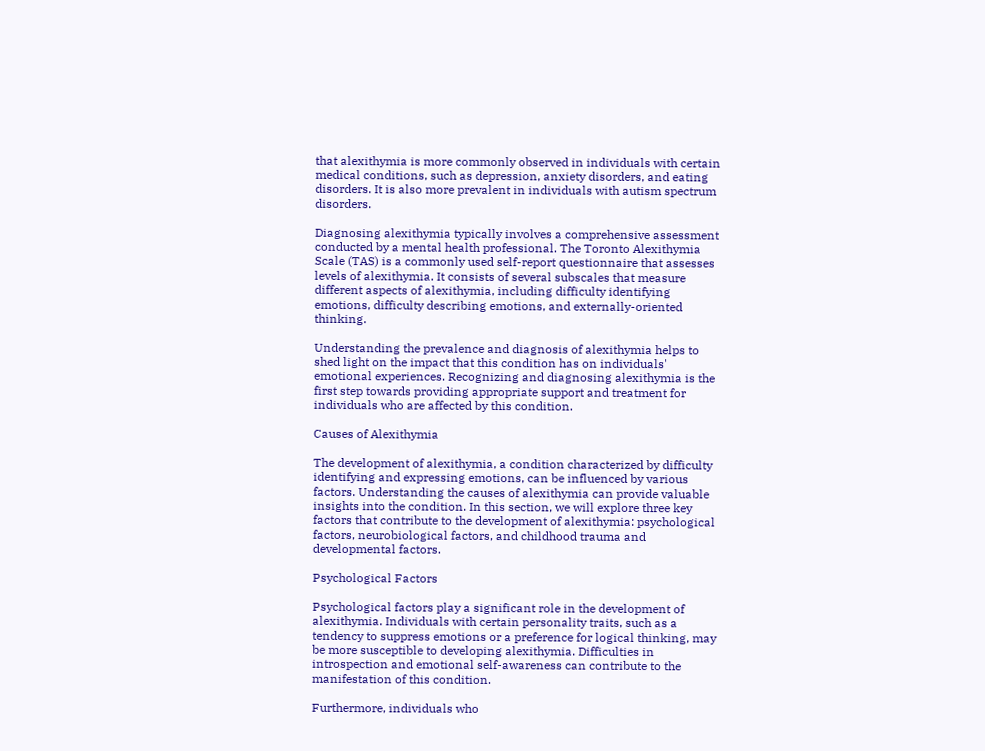that alexithymia is more commonly observed in individuals with certain medical conditions, such as depression, anxiety disorders, and eating disorders. It is also more prevalent in individuals with autism spectrum disorders.

Diagnosing alexithymia typically involves a comprehensive assessment conducted by a mental health professional. The Toronto Alexithymia Scale (TAS) is a commonly used self-report questionnaire that assesses levels of alexithymia. It consists of several subscales that measure different aspects of alexithymia, including difficulty identifying emotions, difficulty describing emotions, and externally-oriented thinking.

Understanding the prevalence and diagnosis of alexithymia helps to shed light on the impact that this condition has on individuals' emotional experiences. Recognizing and diagnosing alexithymia is the first step towards providing appropriate support and treatment for individuals who are affected by this condition.

Causes of Alexithymia

The development of alexithymia, a condition characterized by difficulty identifying and expressing emotions, can be influenced by various factors. Understanding the causes of alexithymia can provide valuable insights into the condition. In this section, we will explore three key factors that contribute to the development of alexithymia: psychological factors, neurobiological factors, and childhood trauma and developmental factors.

Psychological Factors

Psychological factors play a significant role in the development of alexithymia. Individuals with certain personality traits, such as a tendency to suppress emotions or a preference for logical thinking, may be more susceptible to developing alexithymia. Difficulties in introspection and emotional self-awareness can contribute to the manifestation of this condition.

Furthermore, individuals who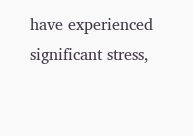have experienced significant stress,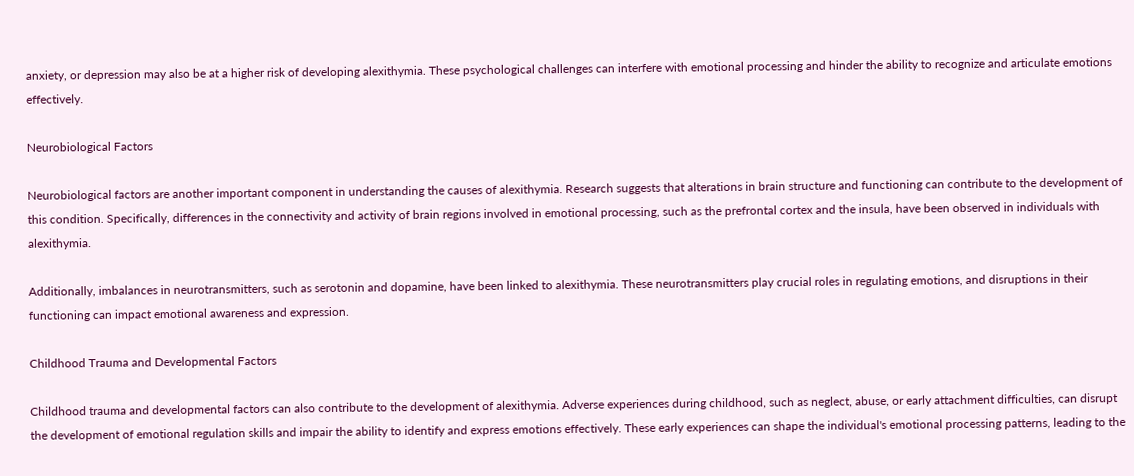anxiety, or depression may also be at a higher risk of developing alexithymia. These psychological challenges can interfere with emotional processing and hinder the ability to recognize and articulate emotions effectively.

Neurobiological Factors

Neurobiological factors are another important component in understanding the causes of alexithymia. Research suggests that alterations in brain structure and functioning can contribute to the development of this condition. Specifically, differences in the connectivity and activity of brain regions involved in emotional processing, such as the prefrontal cortex and the insula, have been observed in individuals with alexithymia.

Additionally, imbalances in neurotransmitters, such as serotonin and dopamine, have been linked to alexithymia. These neurotransmitters play crucial roles in regulating emotions, and disruptions in their functioning can impact emotional awareness and expression.

Childhood Trauma and Developmental Factors

Childhood trauma and developmental factors can also contribute to the development of alexithymia. Adverse experiences during childhood, such as neglect, abuse, or early attachment difficulties, can disrupt the development of emotional regulation skills and impair the ability to identify and express emotions effectively. These early experiences can shape the individual's emotional processing patterns, leading to the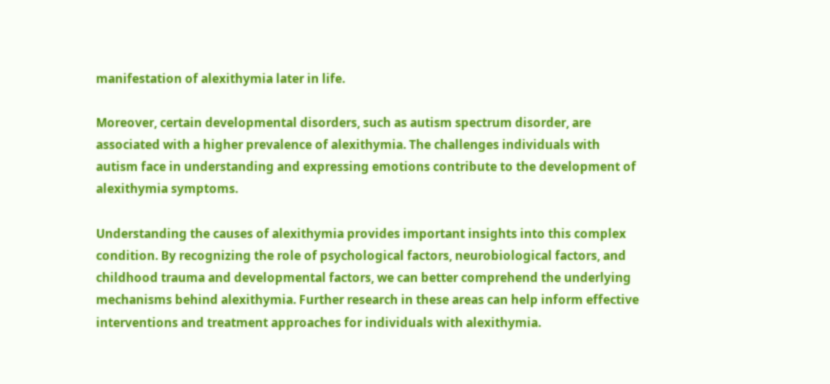manifestation of alexithymia later in life.

Moreover, certain developmental disorders, such as autism spectrum disorder, are associated with a higher prevalence of alexithymia. The challenges individuals with autism face in understanding and expressing emotions contribute to the development of alexithymia symptoms.

Understanding the causes of alexithymia provides important insights into this complex condition. By recognizing the role of psychological factors, neurobiological factors, and childhood trauma and developmental factors, we can better comprehend the underlying mechanisms behind alexithymia. Further research in these areas can help inform effective interventions and treatment approaches for individuals with alexithymia.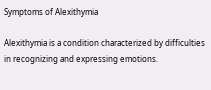Symptoms of Alexithymia

Alexithymia is a condition characterized by difficulties in recognizing and expressing emotions.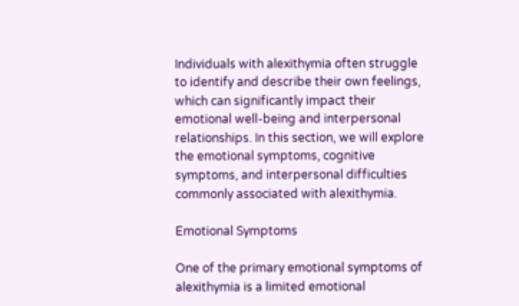Individuals with alexithymia often struggle to identify and describe their own feelings, which can significantly impact their emotional well-being and interpersonal relationships. In this section, we will explore the emotional symptoms, cognitive symptoms, and interpersonal difficulties commonly associated with alexithymia.

Emotional Symptoms

One of the primary emotional symptoms of alexithymia is a limited emotional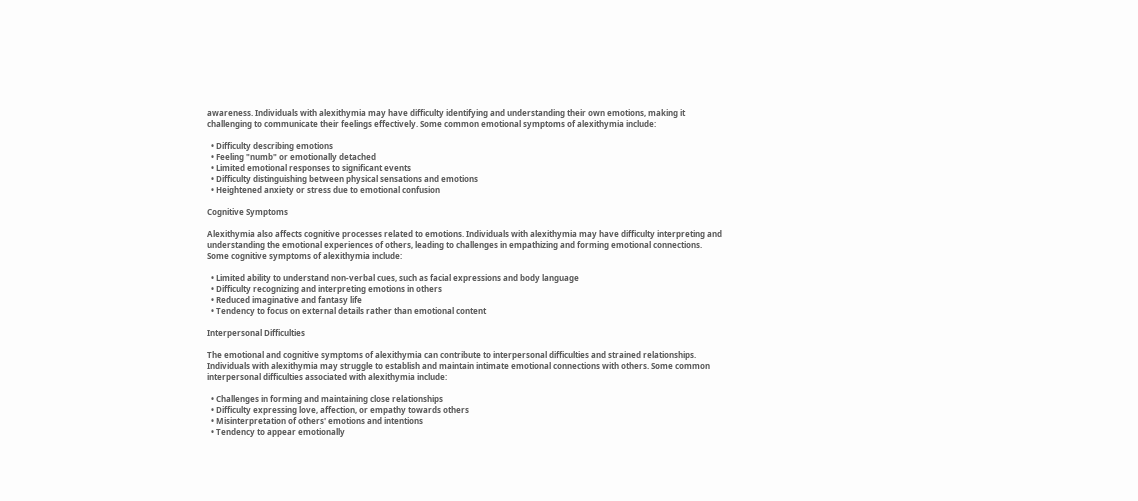awareness. Individuals with alexithymia may have difficulty identifying and understanding their own emotions, making it challenging to communicate their feelings effectively. Some common emotional symptoms of alexithymia include:

  • Difficulty describing emotions
  • Feeling "numb" or emotionally detached
  • Limited emotional responses to significant events
  • Difficulty distinguishing between physical sensations and emotions
  • Heightened anxiety or stress due to emotional confusion

Cognitive Symptoms

Alexithymia also affects cognitive processes related to emotions. Individuals with alexithymia may have difficulty interpreting and understanding the emotional experiences of others, leading to challenges in empathizing and forming emotional connections. Some cognitive symptoms of alexithymia include:

  • Limited ability to understand non-verbal cues, such as facial expressions and body language
  • Difficulty recognizing and interpreting emotions in others
  • Reduced imaginative and fantasy life
  • Tendency to focus on external details rather than emotional content

Interpersonal Difficulties

The emotional and cognitive symptoms of alexithymia can contribute to interpersonal difficulties and strained relationships. Individuals with alexithymia may struggle to establish and maintain intimate emotional connections with others. Some common interpersonal difficulties associated with alexithymia include:

  • Challenges in forming and maintaining close relationships
  • Difficulty expressing love, affection, or empathy towards others
  • Misinterpretation of others' emotions and intentions
  • Tendency to appear emotionally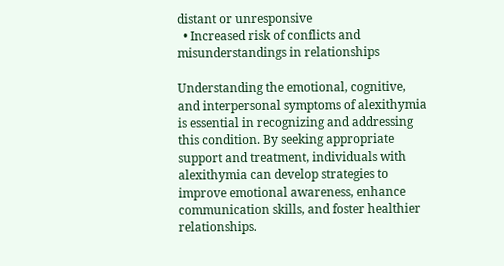distant or unresponsive
  • Increased risk of conflicts and misunderstandings in relationships

Understanding the emotional, cognitive, and interpersonal symptoms of alexithymia is essential in recognizing and addressing this condition. By seeking appropriate support and treatment, individuals with alexithymia can develop strategies to improve emotional awareness, enhance communication skills, and foster healthier relationships.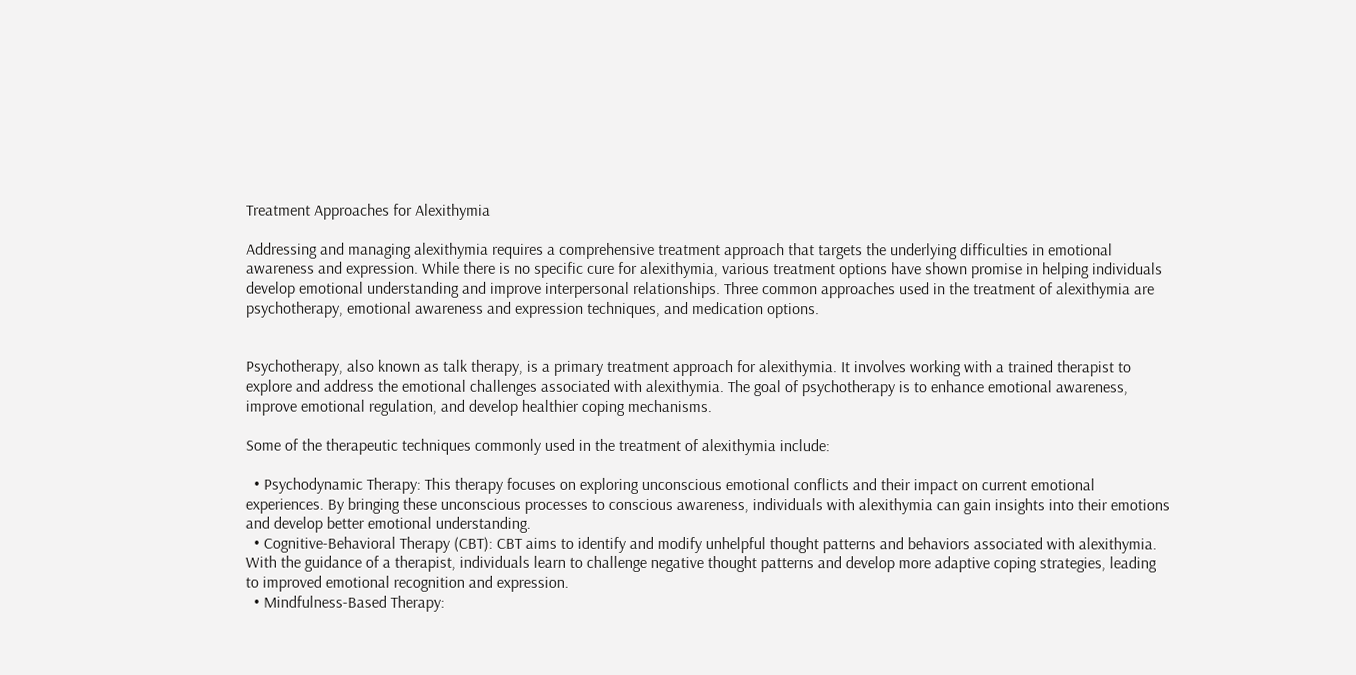Treatment Approaches for Alexithymia

Addressing and managing alexithymia requires a comprehensive treatment approach that targets the underlying difficulties in emotional awareness and expression. While there is no specific cure for alexithymia, various treatment options have shown promise in helping individuals develop emotional understanding and improve interpersonal relationships. Three common approaches used in the treatment of alexithymia are psychotherapy, emotional awareness and expression techniques, and medication options.


Psychotherapy, also known as talk therapy, is a primary treatment approach for alexithymia. It involves working with a trained therapist to explore and address the emotional challenges associated with alexithymia. The goal of psychotherapy is to enhance emotional awareness, improve emotional regulation, and develop healthier coping mechanisms.

Some of the therapeutic techniques commonly used in the treatment of alexithymia include:

  • Psychodynamic Therapy: This therapy focuses on exploring unconscious emotional conflicts and their impact on current emotional experiences. By bringing these unconscious processes to conscious awareness, individuals with alexithymia can gain insights into their emotions and develop better emotional understanding.
  • Cognitive-Behavioral Therapy (CBT): CBT aims to identify and modify unhelpful thought patterns and behaviors associated with alexithymia. With the guidance of a therapist, individuals learn to challenge negative thought patterns and develop more adaptive coping strategies, leading to improved emotional recognition and expression.
  • Mindfulness-Based Therapy: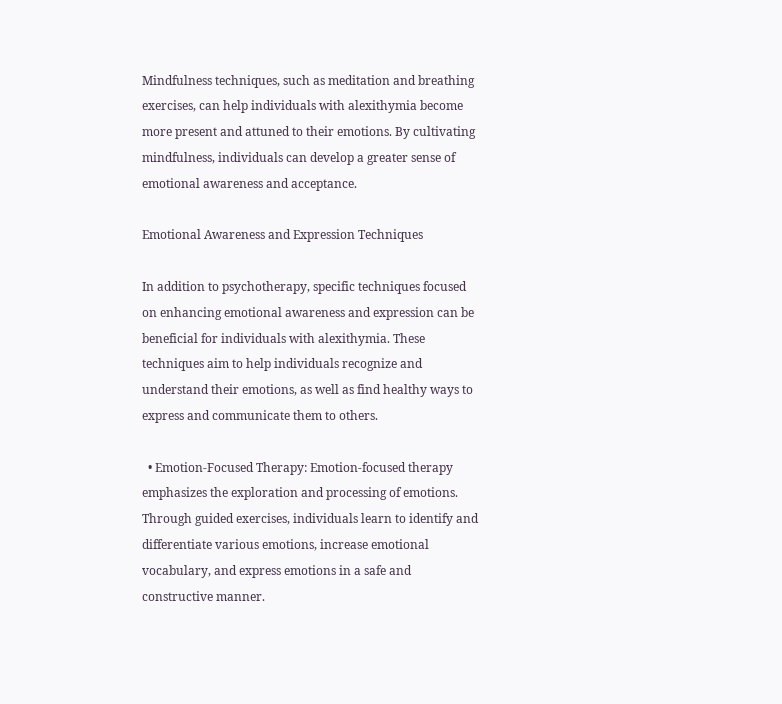Mindfulness techniques, such as meditation and breathing exercises, can help individuals with alexithymia become more present and attuned to their emotions. By cultivating mindfulness, individuals can develop a greater sense of emotional awareness and acceptance.

Emotional Awareness and Expression Techniques

In addition to psychotherapy, specific techniques focused on enhancing emotional awareness and expression can be beneficial for individuals with alexithymia. These techniques aim to help individuals recognize and understand their emotions, as well as find healthy ways to express and communicate them to others.

  • Emotion-Focused Therapy: Emotion-focused therapy emphasizes the exploration and processing of emotions. Through guided exercises, individuals learn to identify and differentiate various emotions, increase emotional vocabulary, and express emotions in a safe and constructive manner.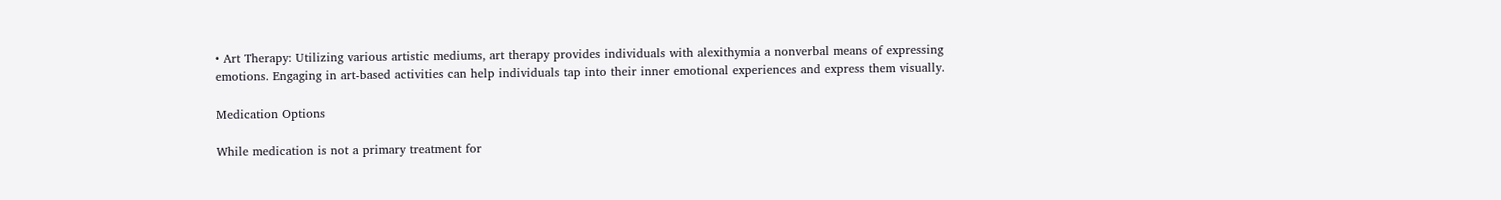• Art Therapy: Utilizing various artistic mediums, art therapy provides individuals with alexithymia a nonverbal means of expressing emotions. Engaging in art-based activities can help individuals tap into their inner emotional experiences and express them visually.

Medication Options

While medication is not a primary treatment for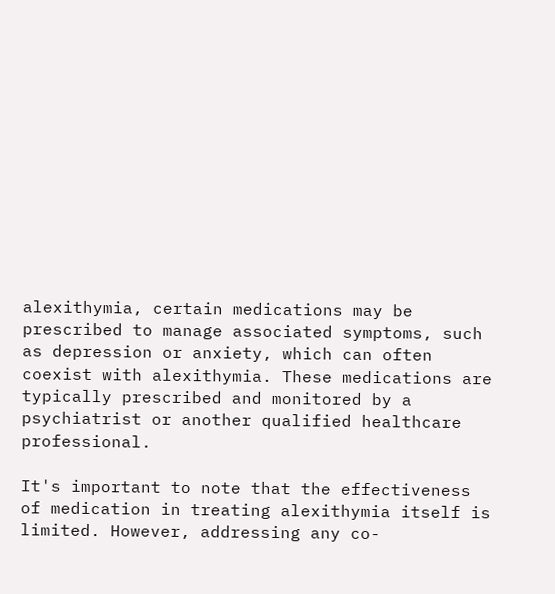alexithymia, certain medications may be prescribed to manage associated symptoms, such as depression or anxiety, which can often coexist with alexithymia. These medications are typically prescribed and monitored by a psychiatrist or another qualified healthcare professional.

It's important to note that the effectiveness of medication in treating alexithymia itself is limited. However, addressing any co-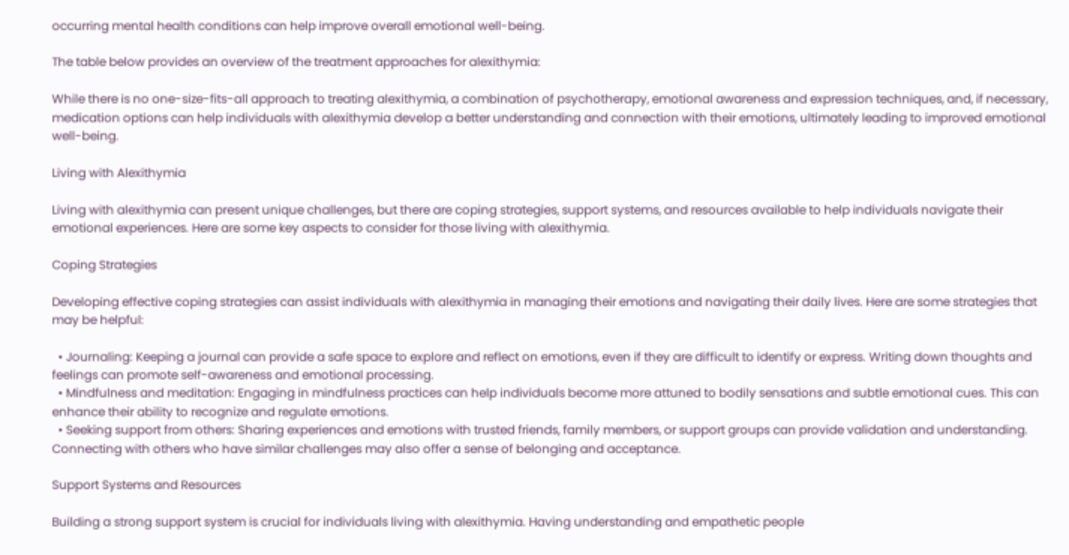occurring mental health conditions can help improve overall emotional well-being.

The table below provides an overview of the treatment approaches for alexithymia:

While there is no one-size-fits-all approach to treating alexithymia, a combination of psychotherapy, emotional awareness and expression techniques, and, if necessary, medication options can help individuals with alexithymia develop a better understanding and connection with their emotions, ultimately leading to improved emotional well-being.

Living with Alexithymia

Living with alexithymia can present unique challenges, but there are coping strategies, support systems, and resources available to help individuals navigate their emotional experiences. Here are some key aspects to consider for those living with alexithymia.

Coping Strategies

Developing effective coping strategies can assist individuals with alexithymia in managing their emotions and navigating their daily lives. Here are some strategies that may be helpful:

  • Journaling: Keeping a journal can provide a safe space to explore and reflect on emotions, even if they are difficult to identify or express. Writing down thoughts and feelings can promote self-awareness and emotional processing.
  • Mindfulness and meditation: Engaging in mindfulness practices can help individuals become more attuned to bodily sensations and subtle emotional cues. This can enhance their ability to recognize and regulate emotions.
  • Seeking support from others: Sharing experiences and emotions with trusted friends, family members, or support groups can provide validation and understanding. Connecting with others who have similar challenges may also offer a sense of belonging and acceptance.

Support Systems and Resources

Building a strong support system is crucial for individuals living with alexithymia. Having understanding and empathetic people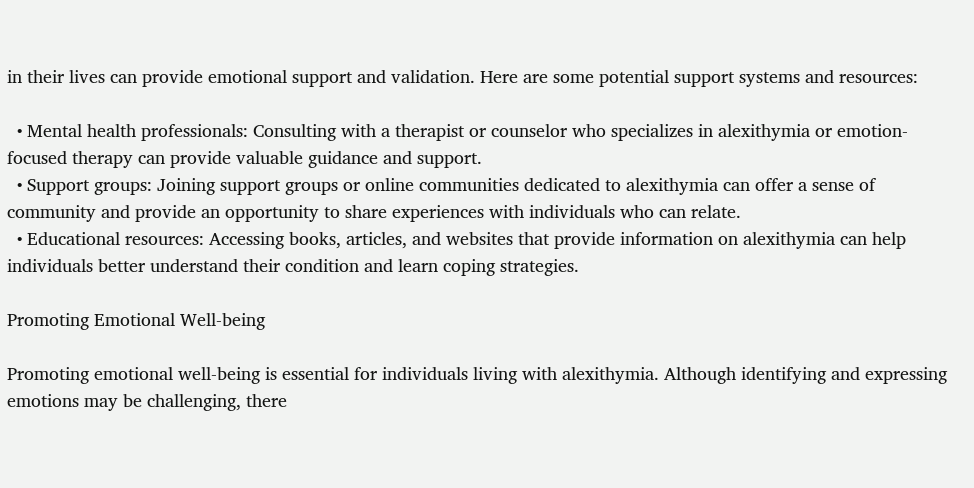in their lives can provide emotional support and validation. Here are some potential support systems and resources:

  • Mental health professionals: Consulting with a therapist or counselor who specializes in alexithymia or emotion-focused therapy can provide valuable guidance and support.
  • Support groups: Joining support groups or online communities dedicated to alexithymia can offer a sense of community and provide an opportunity to share experiences with individuals who can relate.
  • Educational resources: Accessing books, articles, and websites that provide information on alexithymia can help individuals better understand their condition and learn coping strategies.

Promoting Emotional Well-being

Promoting emotional well-being is essential for individuals living with alexithymia. Although identifying and expressing emotions may be challenging, there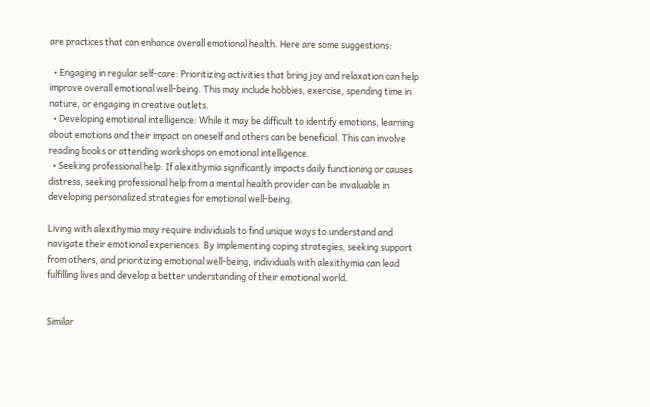are practices that can enhance overall emotional health. Here are some suggestions:

  • Engaging in regular self-care: Prioritizing activities that bring joy and relaxation can help improve overall emotional well-being. This may include hobbies, exercise, spending time in nature, or engaging in creative outlets.
  • Developing emotional intelligence: While it may be difficult to identify emotions, learning about emotions and their impact on oneself and others can be beneficial. This can involve reading books or attending workshops on emotional intelligence.
  • Seeking professional help: If alexithymia significantly impacts daily functioning or causes distress, seeking professional help from a mental health provider can be invaluable in developing personalized strategies for emotional well-being.

Living with alexithymia may require individuals to find unique ways to understand and navigate their emotional experiences. By implementing coping strategies, seeking support from others, and prioritizing emotional well-being, individuals with alexithymia can lead fulfilling lives and develop a better understanding of their emotional world.


Similar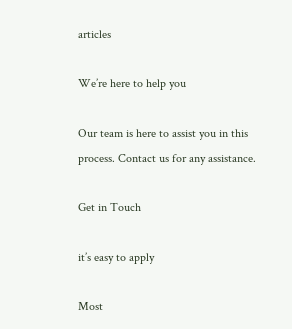articles

We’re here to help you

Our team is here to assist you in this process. Contact us for any assistance.

Get in Touch

it’s easy to apply

Most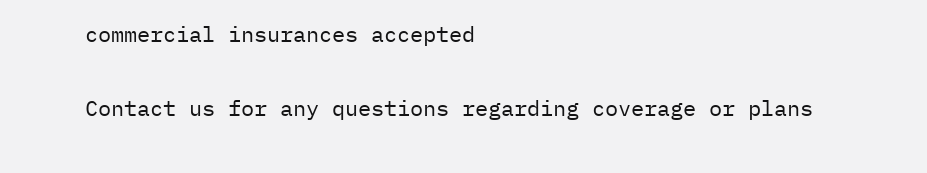commercial insurances accepted

Contact us for any questions regarding coverage or plans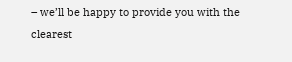– we’ll be happy to provide you with the clearest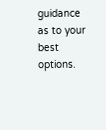guidance as to your best options.